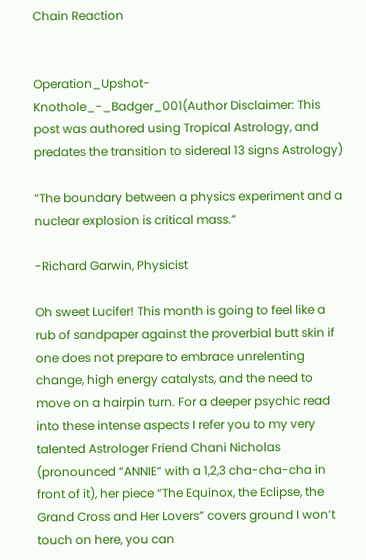Chain Reaction


Operation_Upshot-Knothole_-_Badger_001(Author Disclaimer: This post was authored using Tropical Astrology, and predates the transition to sidereal 13 signs Astrology)

“The boundary between a physics experiment and a nuclear explosion is critical mass.”

-Richard Garwin, Physicist

Oh sweet Lucifer! This month is going to feel like a rub of sandpaper against the proverbial butt skin if one does not prepare to embrace unrelenting change, high energy catalysts, and the need to move on a hairpin turn. For a deeper psychic read into these intense aspects I refer you to my very talented Astrologer Friend Chani Nicholas (pronounced “ANNIE” with a 1,2,3 cha-cha-cha in front of it), her piece “The Equinox, the Eclipse, the Grand Cross and Her Lovers” covers ground I won’t touch on here, you can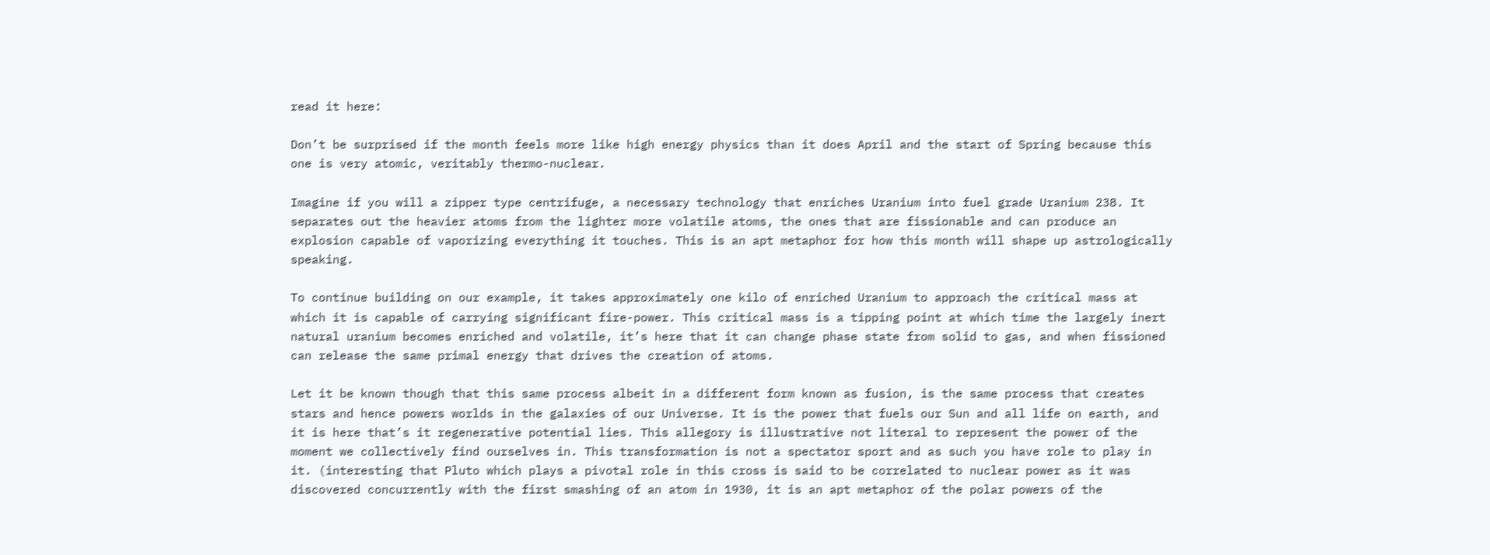read it here:

Don’t be surprised if the month feels more like high energy physics than it does April and the start of Spring because this one is very atomic, veritably thermo-nuclear.

Imagine if you will a zipper type centrifuge, a necessary technology that enriches Uranium into fuel grade Uranium 238. It separates out the heavier atoms from the lighter more volatile atoms, the ones that are fissionable and can produce an explosion capable of vaporizing everything it touches. This is an apt metaphor for how this month will shape up astrologically speaking.

To continue building on our example, it takes approximately one kilo of enriched Uranium to approach the critical mass at which it is capable of carrying significant fire-power. This critical mass is a tipping point at which time the largely inert natural uranium becomes enriched and volatile, it’s here that it can change phase state from solid to gas, and when fissioned can release the same primal energy that drives the creation of atoms.

Let it be known though that this same process albeit in a different form known as fusion, is the same process that creates stars and hence powers worlds in the galaxies of our Universe. It is the power that fuels our Sun and all life on earth, and it is here that’s it regenerative potential lies. This allegory is illustrative not literal to represent the power of the moment we collectively find ourselves in. This transformation is not a spectator sport and as such you have role to play in it. (interesting that Pluto which plays a pivotal role in this cross is said to be correlated to nuclear power as it was discovered concurrently with the first smashing of an atom in 1930, it is an apt metaphor of the polar powers of the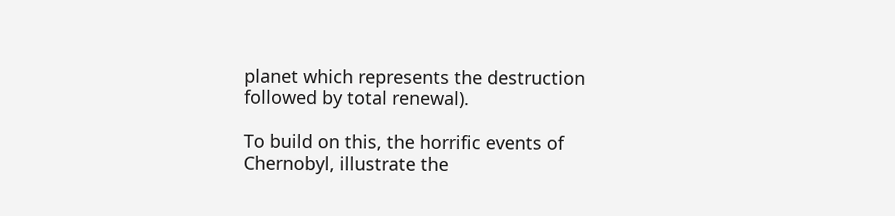planet which represents the destruction followed by total renewal).

To build on this, the horrific events of Chernobyl, illustrate the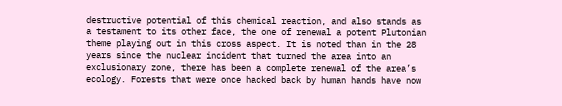destructive potential of this chemical reaction, and also stands as a testament to its other face, the one of renewal a potent Plutonian theme playing out in this cross aspect. It is noted than in the 28 years since the nuclear incident that turned the area into an exclusionary zone, there has been a complete renewal of the area’s ecology. Forests that were once hacked back by human hands have now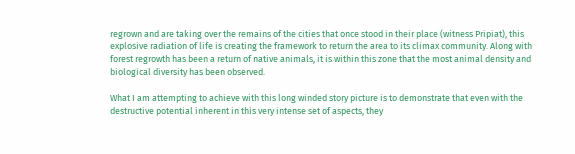regrown and are taking over the remains of the cities that once stood in their place (witness Pripiat), this explosive radiation of life is creating the framework to return the area to its climax community. Along with forest regrowth has been a return of native animals, it is within this zone that the most animal density and biological diversity has been observed.

What I am attempting to achieve with this long winded story picture is to demonstrate that even with the destructive potential inherent in this very intense set of aspects, they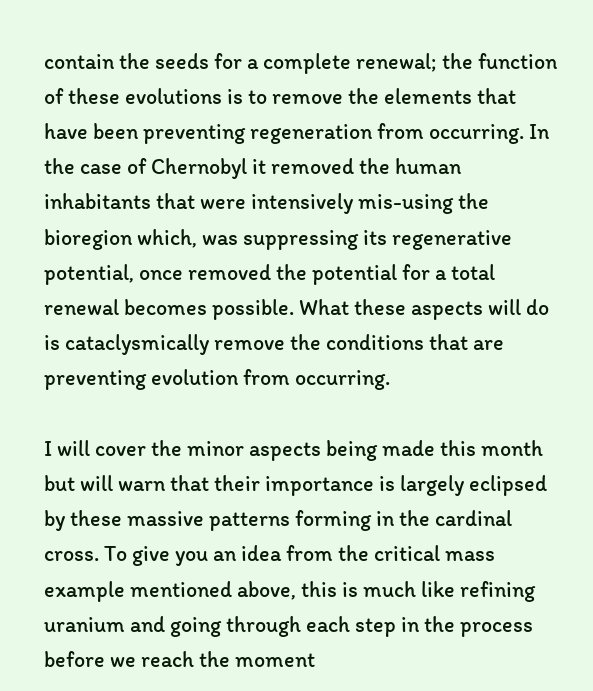contain the seeds for a complete renewal; the function of these evolutions is to remove the elements that have been preventing regeneration from occurring. In the case of Chernobyl it removed the human inhabitants that were intensively mis-using the bioregion which, was suppressing its regenerative potential, once removed the potential for a total renewal becomes possible. What these aspects will do is cataclysmically remove the conditions that are preventing evolution from occurring.

I will cover the minor aspects being made this month but will warn that their importance is largely eclipsed by these massive patterns forming in the cardinal cross. To give you an idea from the critical mass example mentioned above, this is much like refining uranium and going through each step in the process before we reach the moment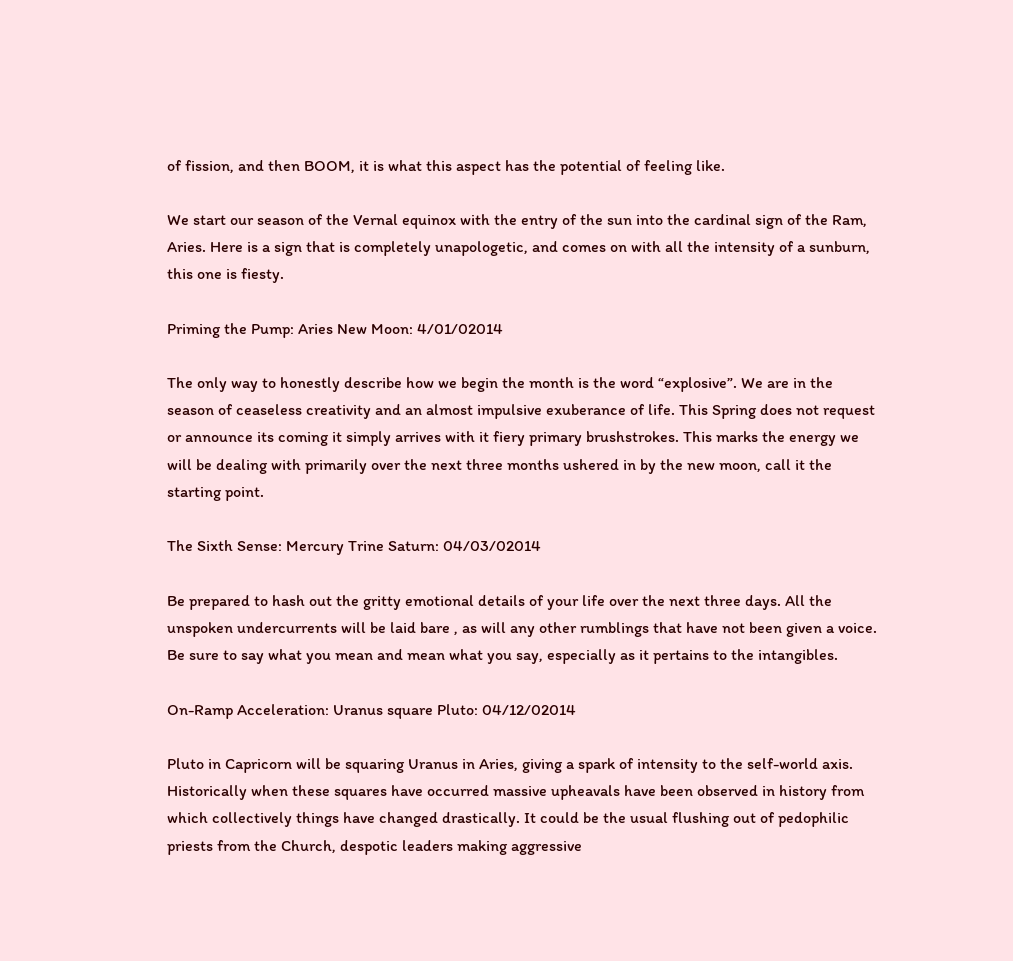of fission, and then BOOM, it is what this aspect has the potential of feeling like.

We start our season of the Vernal equinox with the entry of the sun into the cardinal sign of the Ram, Aries. Here is a sign that is completely unapologetic, and comes on with all the intensity of a sunburn, this one is fiesty.

Priming the Pump: Aries New Moon: 4/01/02014

The only way to honestly describe how we begin the month is the word “explosive”. We are in the season of ceaseless creativity and an almost impulsive exuberance of life. This Spring does not request or announce its coming it simply arrives with it fiery primary brushstrokes. This marks the energy we will be dealing with primarily over the next three months ushered in by the new moon, call it the starting point.

The Sixth Sense: Mercury Trine Saturn: 04/03/02014

Be prepared to hash out the gritty emotional details of your life over the next three days. All the unspoken undercurrents will be laid bare , as will any other rumblings that have not been given a voice. Be sure to say what you mean and mean what you say, especially as it pertains to the intangibles.

On-Ramp Acceleration: Uranus square Pluto: 04/12/02014

Pluto in Capricorn will be squaring Uranus in Aries, giving a spark of intensity to the self-world axis. Historically when these squares have occurred massive upheavals have been observed in history from which collectively things have changed drastically. It could be the usual flushing out of pedophilic priests from the Church, despotic leaders making aggressive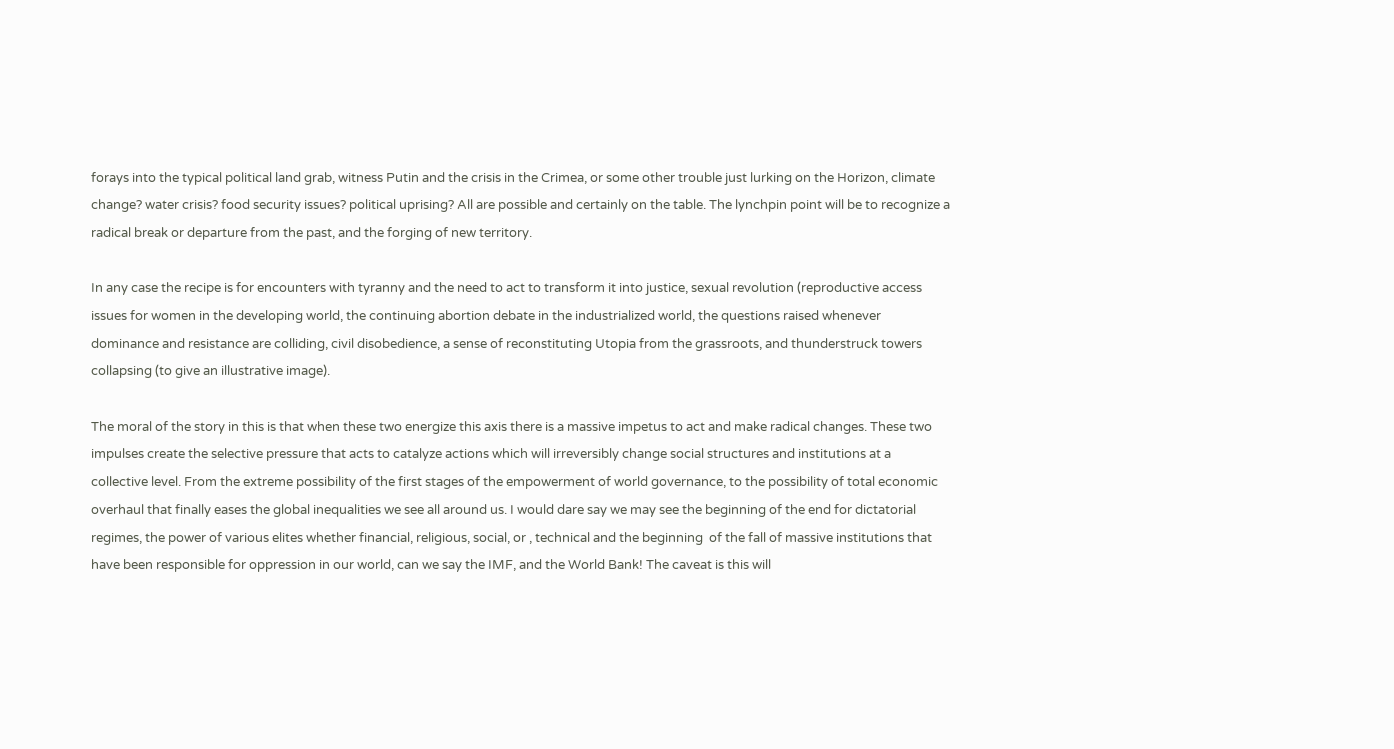forays into the typical political land grab, witness Putin and the crisis in the Crimea, or some other trouble just lurking on the Horizon, climate change? water crisis? food security issues? political uprising? All are possible and certainly on the table. The lynchpin point will be to recognize a radical break or departure from the past, and the forging of new territory.

In any case the recipe is for encounters with tyranny and the need to act to transform it into justice, sexual revolution (reproductive access issues for women in the developing world, the continuing abortion debate in the industrialized world, the questions raised whenever dominance and resistance are colliding, civil disobedience, a sense of reconstituting Utopia from the grassroots, and thunderstruck towers collapsing (to give an illustrative image).

The moral of the story in this is that when these two energize this axis there is a massive impetus to act and make radical changes. These two impulses create the selective pressure that acts to catalyze actions which will irreversibly change social structures and institutions at a collective level. From the extreme possibility of the first stages of the empowerment of world governance, to the possibility of total economic overhaul that finally eases the global inequalities we see all around us. I would dare say we may see the beginning of the end for dictatorial regimes, the power of various elites whether financial, religious, social, or , technical and the beginning  of the fall of massive institutions that have been responsible for oppression in our world, can we say the IMF, and the World Bank! The caveat is this will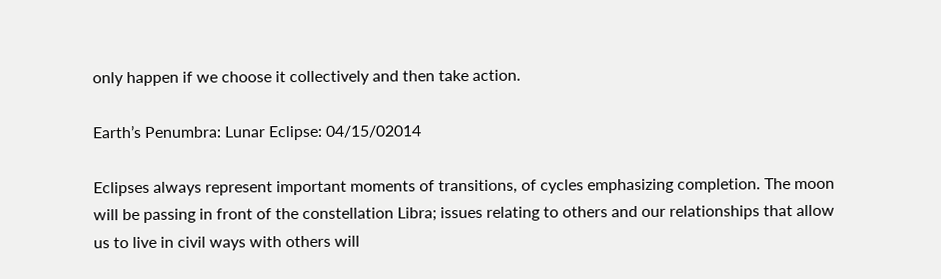only happen if we choose it collectively and then take action.

Earth’s Penumbra: Lunar Eclipse: 04/15/02014

Eclipses always represent important moments of transitions, of cycles emphasizing completion. The moon will be passing in front of the constellation Libra; issues relating to others and our relationships that allow us to live in civil ways with others will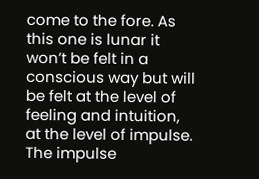come to the fore. As this one is lunar it won’t be felt in a conscious way but will be felt at the level of feeling and intuition, at the level of impulse. The impulse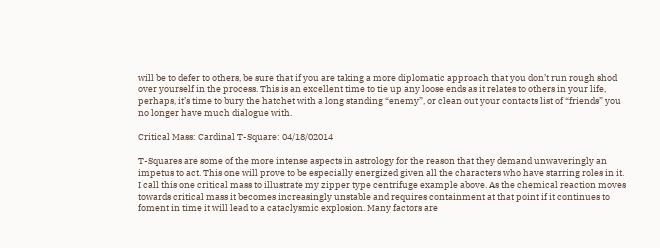will be to defer to others, be sure that if you are taking a more diplomatic approach that you don’t run rough shod over yourself in the process. This is an excellent time to tie up any loose ends as it relates to others in your life, perhaps, it’s time to bury the hatchet with a long standing “enemy”, or clean out your contacts list of “friends” you no longer have much dialogue with.

Critical Mass: Cardinal T-Square: 04/18/02014

T-Squares are some of the more intense aspects in astrology for the reason that they demand unwaveringly an impetus to act. This one will prove to be especially energized given all the characters who have starring roles in it. I call this one critical mass to illustrate my zipper type centrifuge example above. As the chemical reaction moves towards critical mass it becomes increasingly unstable and requires containment at that point if it continues to foment in time it will lead to a cataclysmic explosion. Many factors are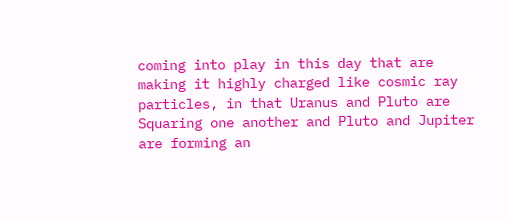coming into play in this day that are making it highly charged like cosmic ray particles, in that Uranus and Pluto are Squaring one another and Pluto and Jupiter are forming an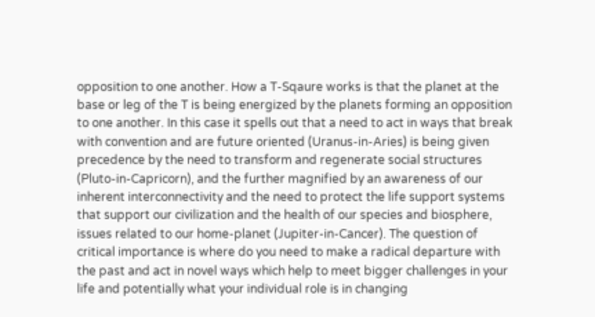opposition to one another. How a T-Sqaure works is that the planet at the base or leg of the T is being energized by the planets forming an opposition to one another. In this case it spells out that a need to act in ways that break with convention and are future oriented (Uranus-in-Aries) is being given precedence by the need to transform and regenerate social structures (Pluto-in-Capricorn), and the further magnified by an awareness of our inherent interconnectivity and the need to protect the life support systems that support our civilization and the health of our species and biosphere, issues related to our home-planet (Jupiter-in-Cancer). The question of critical importance is where do you need to make a radical departure with the past and act in novel ways which help to meet bigger challenges in your life and potentially what your individual role is in changing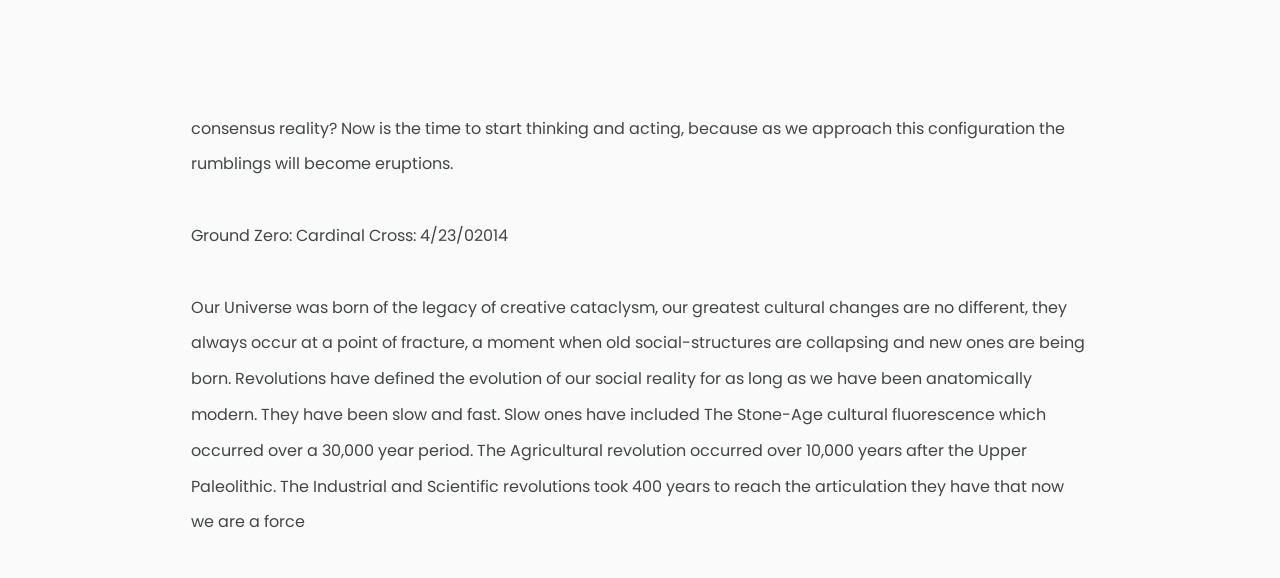consensus reality? Now is the time to start thinking and acting, because as we approach this configuration the rumblings will become eruptions.

Ground Zero: Cardinal Cross: 4/23/02014

Our Universe was born of the legacy of creative cataclysm, our greatest cultural changes are no different, they always occur at a point of fracture, a moment when old social-structures are collapsing and new ones are being born. Revolutions have defined the evolution of our social reality for as long as we have been anatomically modern. They have been slow and fast. Slow ones have included The Stone-Age cultural fluorescence which occurred over a 30,000 year period. The Agricultural revolution occurred over 10,000 years after the Upper Paleolithic. The Industrial and Scientific revolutions took 400 years to reach the articulation they have that now we are a force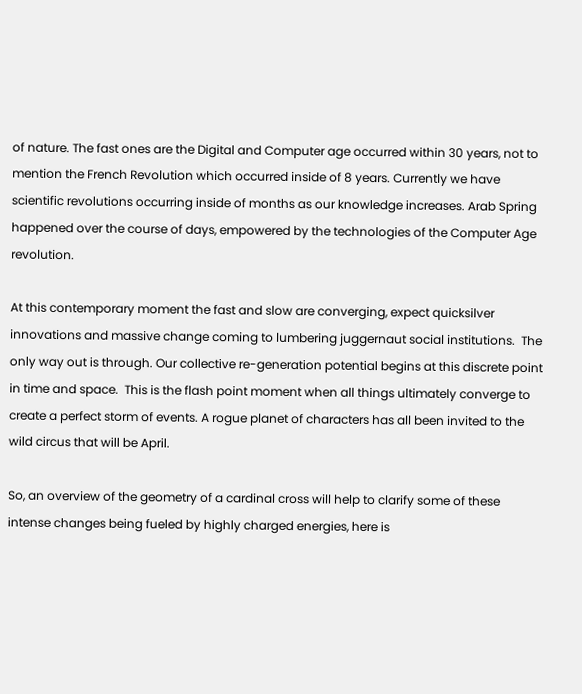of nature. The fast ones are the Digital and Computer age occurred within 30 years, not to mention the French Revolution which occurred inside of 8 years. Currently we have scientific revolutions occurring inside of months as our knowledge increases. Arab Spring happened over the course of days, empowered by the technologies of the Computer Age revolution.

At this contemporary moment the fast and slow are converging, expect quicksilver innovations and massive change coming to lumbering juggernaut social institutions.  The only way out is through. Our collective re-generation potential begins at this discrete point in time and space.  This is the flash point moment when all things ultimately converge to create a perfect storm of events. A rogue planet of characters has all been invited to the wild circus that will be April.

So, an overview of the geometry of a cardinal cross will help to clarify some of these intense changes being fueled by highly charged energies, here is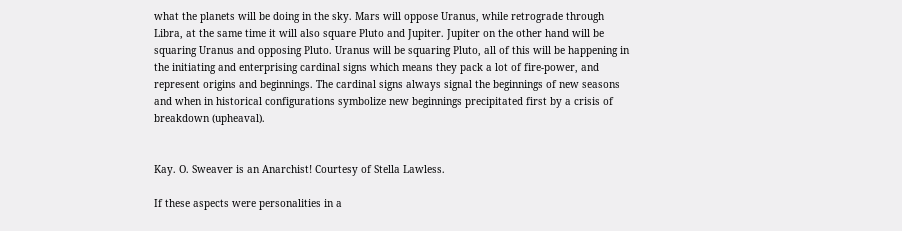what the planets will be doing in the sky. Mars will oppose Uranus, while retrograde through Libra, at the same time it will also square Pluto and Jupiter. Jupiter on the other hand will be squaring Uranus and opposing Pluto. Uranus will be squaring Pluto, all of this will be happening in the initiating and enterprising cardinal signs which means they pack a lot of fire-power, and represent origins and beginnings. The cardinal signs always signal the beginnings of new seasons and when in historical configurations symbolize new beginnings precipitated first by a crisis of breakdown (upheaval).


Kay. O. Sweaver is an Anarchist! Courtesy of Stella Lawless.

If these aspects were personalities in a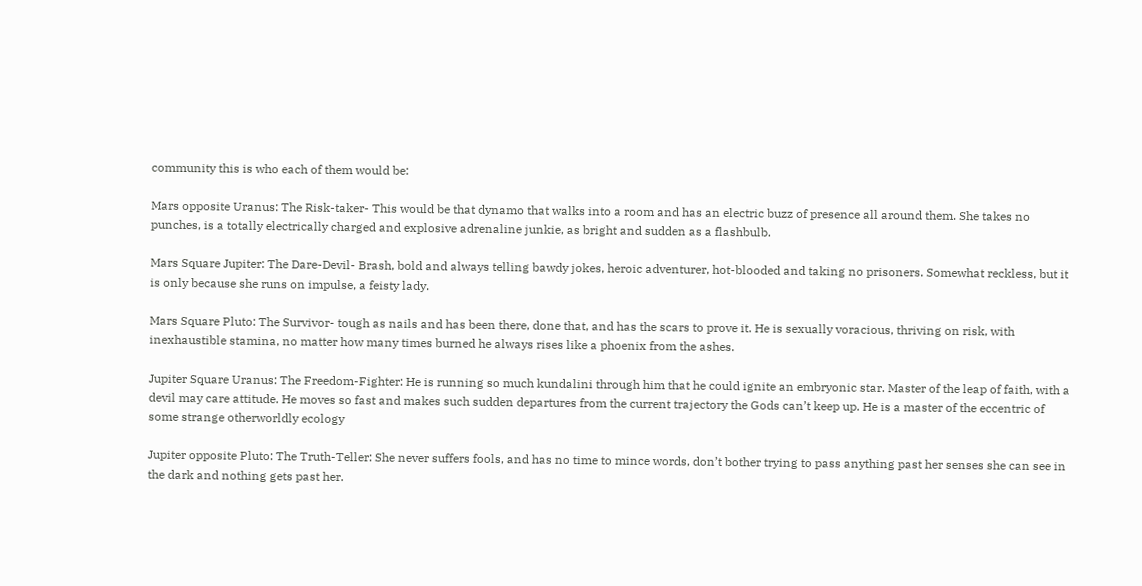community this is who each of them would be:

Mars opposite Uranus: The Risk-taker- This would be that dynamo that walks into a room and has an electric buzz of presence all around them. She takes no punches, is a totally electrically charged and explosive adrenaline junkie, as bright and sudden as a flashbulb.

Mars Square Jupiter: The Dare-Devil- Brash, bold and always telling bawdy jokes, heroic adventurer, hot-blooded and taking no prisoners. Somewhat reckless, but it is only because she runs on impulse, a feisty lady.

Mars Square Pluto: The Survivor- tough as nails and has been there, done that, and has the scars to prove it. He is sexually voracious, thriving on risk, with inexhaustible stamina, no matter how many times burned he always rises like a phoenix from the ashes.

Jupiter Square Uranus: The Freedom-Fighter: He is running so much kundalini through him that he could ignite an embryonic star. Master of the leap of faith, with a devil may care attitude. He moves so fast and makes such sudden departures from the current trajectory the Gods can’t keep up. He is a master of the eccentric of some strange otherworldly ecology

Jupiter opposite Pluto: The Truth-Teller: She never suffers fools, and has no time to mince words, don’t bother trying to pass anything past her senses she can see in the dark and nothing gets past her.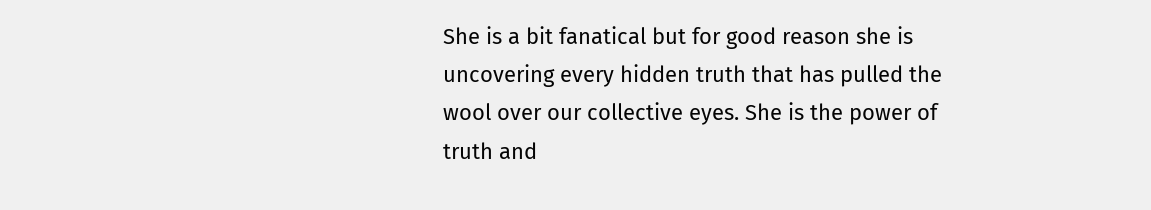She is a bit fanatical but for good reason she is uncovering every hidden truth that has pulled the wool over our collective eyes. She is the power of truth and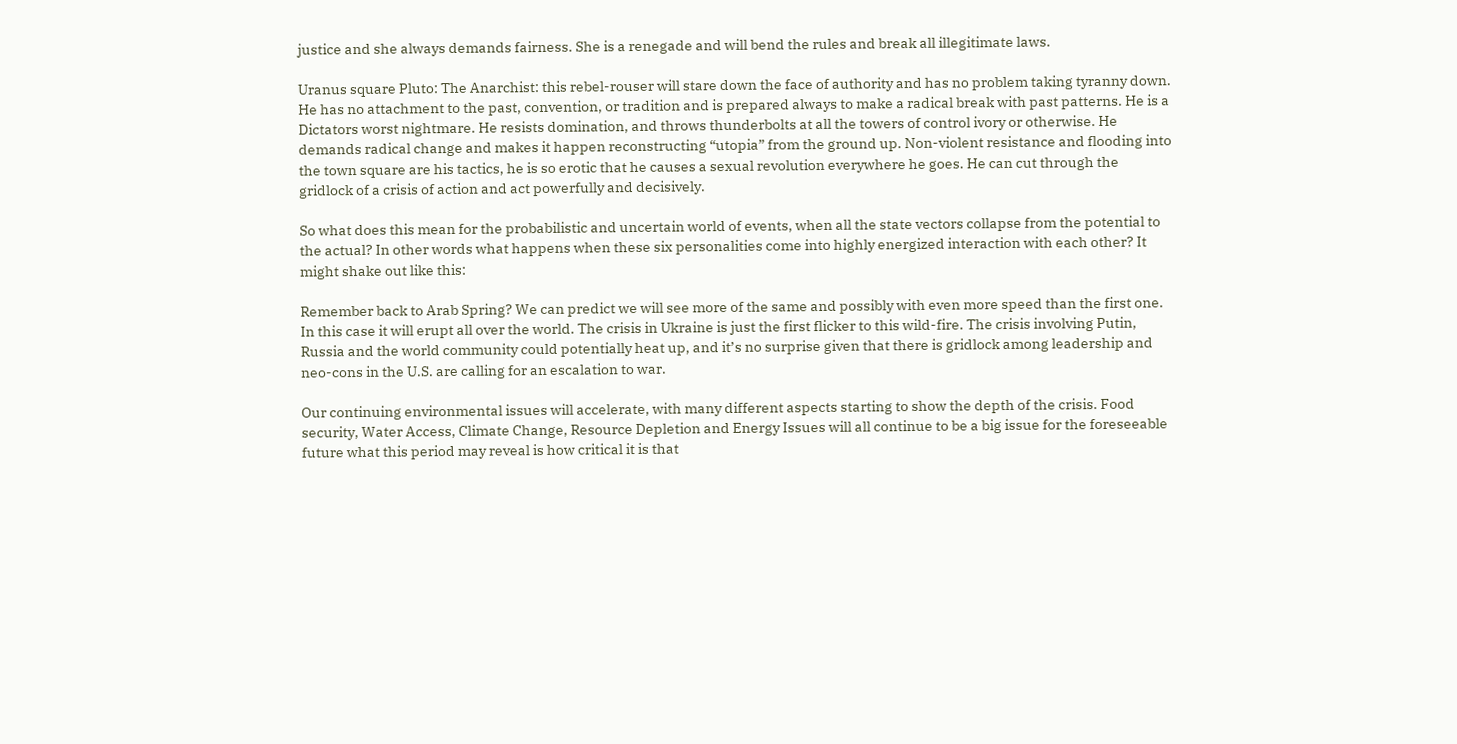justice and she always demands fairness. She is a renegade and will bend the rules and break all illegitimate laws.

Uranus square Pluto: The Anarchist: this rebel-rouser will stare down the face of authority and has no problem taking tyranny down. He has no attachment to the past, convention, or tradition and is prepared always to make a radical break with past patterns. He is a Dictators worst nightmare. He resists domination, and throws thunderbolts at all the towers of control ivory or otherwise. He demands radical change and makes it happen reconstructing “utopia” from the ground up. Non-violent resistance and flooding into the town square are his tactics, he is so erotic that he causes a sexual revolution everywhere he goes. He can cut through the gridlock of a crisis of action and act powerfully and decisively.

So what does this mean for the probabilistic and uncertain world of events, when all the state vectors collapse from the potential to the actual? In other words what happens when these six personalities come into highly energized interaction with each other? It might shake out like this:

Remember back to Arab Spring? We can predict we will see more of the same and possibly with even more speed than the first one. In this case it will erupt all over the world. The crisis in Ukraine is just the first flicker to this wild-fire. The crisis involving Putin, Russia and the world community could potentially heat up, and it’s no surprise given that there is gridlock among leadership and neo-cons in the U.S. are calling for an escalation to war.

Our continuing environmental issues will accelerate, with many different aspects starting to show the depth of the crisis. Food security, Water Access, Climate Change, Resource Depletion and Energy Issues will all continue to be a big issue for the foreseeable future what this period may reveal is how critical it is that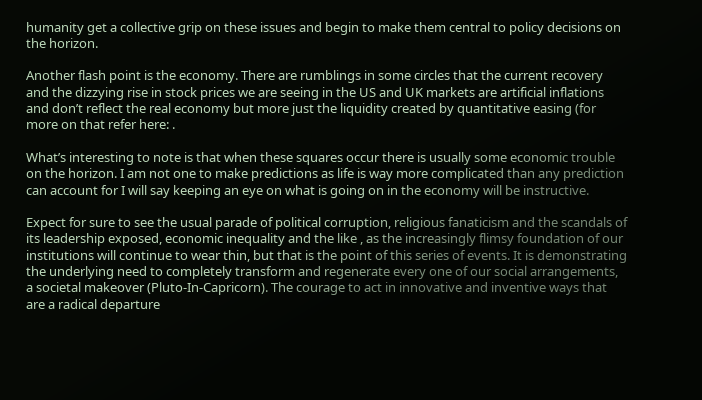humanity get a collective grip on these issues and begin to make them central to policy decisions on the horizon.

Another flash point is the economy. There are rumblings in some circles that the current recovery and the dizzying rise in stock prices we are seeing in the US and UK markets are artificial inflations and don’t reflect the real economy but more just the liquidity created by quantitative easing (for more on that refer here: .

What’s interesting to note is that when these squares occur there is usually some economic trouble on the horizon. I am not one to make predictions as life is way more complicated than any prediction can account for I will say keeping an eye on what is going on in the economy will be instructive.

Expect for sure to see the usual parade of political corruption, religious fanaticism and the scandals of its leadership exposed, economic inequality and the like , as the increasingly flimsy foundation of our institutions will continue to wear thin, but that is the point of this series of events. It is demonstrating the underlying need to completely transform and regenerate every one of our social arrangements, a societal makeover (Pluto-In-Capricorn). The courage to act in innovative and inventive ways that are a radical departure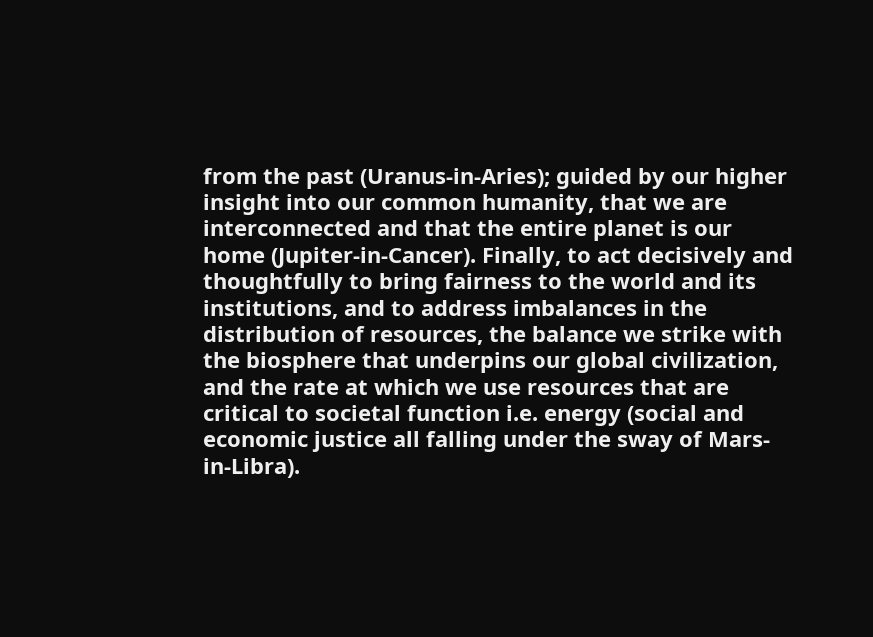from the past (Uranus-in-Aries); guided by our higher insight into our common humanity, that we are interconnected and that the entire planet is our home (Jupiter-in-Cancer). Finally, to act decisively and thoughtfully to bring fairness to the world and its institutions, and to address imbalances in the distribution of resources, the balance we strike with the biosphere that underpins our global civilization, and the rate at which we use resources that are critical to societal function i.e. energy (social and economic justice all falling under the sway of Mars-in-Libra).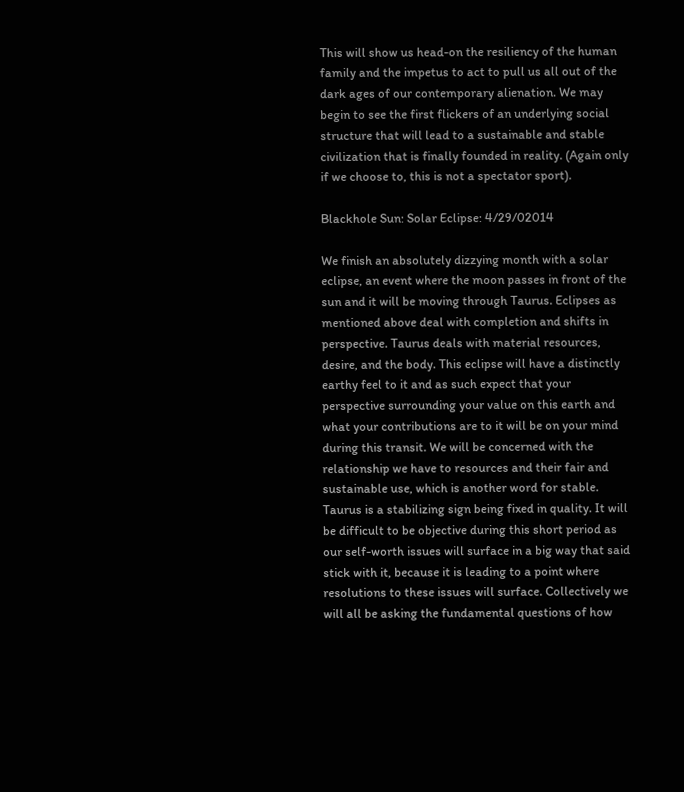This will show us head-on the resiliency of the human family and the impetus to act to pull us all out of the dark ages of our contemporary alienation. We may begin to see the first flickers of an underlying social structure that will lead to a sustainable and stable civilization that is finally founded in reality. (Again only if we choose to, this is not a spectator sport).

Blackhole Sun: Solar Eclipse: 4/29/02014

We finish an absolutely dizzying month with a solar eclipse, an event where the moon passes in front of the sun and it will be moving through Taurus. Eclipses as mentioned above deal with completion and shifts in perspective. Taurus deals with material resources, desire, and the body. This eclipse will have a distinctly earthy feel to it and as such expect that your perspective surrounding your value on this earth and what your contributions are to it will be on your mind during this transit. We will be concerned with the relationship we have to resources and their fair and sustainable use, which is another word for stable. Taurus is a stabilizing sign being fixed in quality. It will be difficult to be objective during this short period as our self-worth issues will surface in a big way that said stick with it, because it is leading to a point where resolutions to these issues will surface. Collectively we will all be asking the fundamental questions of how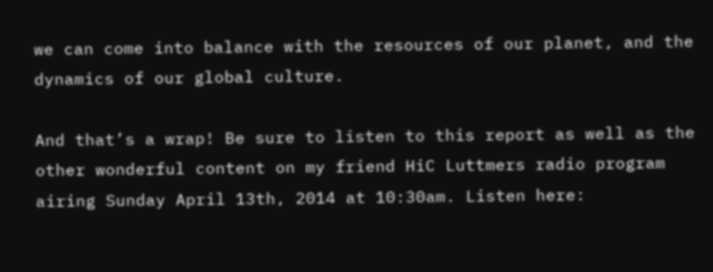we can come into balance with the resources of our planet, and the dynamics of our global culture.

And that’s a wrap! Be sure to listen to this report as well as the other wonderful content on my friend HiC Luttmers radio program airing Sunday April 13th, 2014 at 10:30am. Listen here: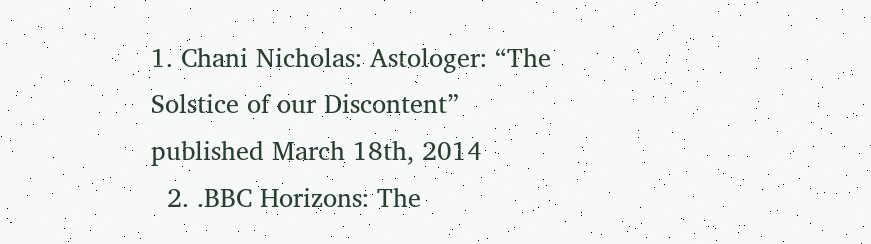1. Chani Nicholas: Astologer: “The Solstice of our Discontent” published March 18th, 2014
  2. .BBC Horizons: The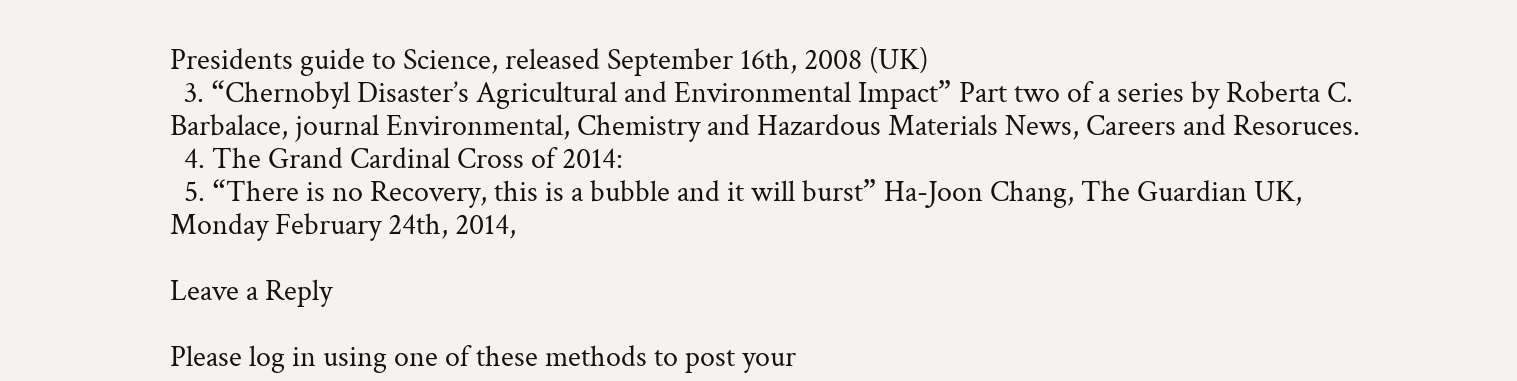Presidents guide to Science, released September 16th, 2008 (UK)
  3. “Chernobyl Disaster’s Agricultural and Environmental Impact” Part two of a series by Roberta C. Barbalace, journal Environmental, Chemistry and Hazardous Materials News, Careers and Resoruces.
  4. The Grand Cardinal Cross of 2014:
  5. “There is no Recovery, this is a bubble and it will burst” Ha-Joon Chang, The Guardian UK, Monday February 24th, 2014,

Leave a Reply

Please log in using one of these methods to post your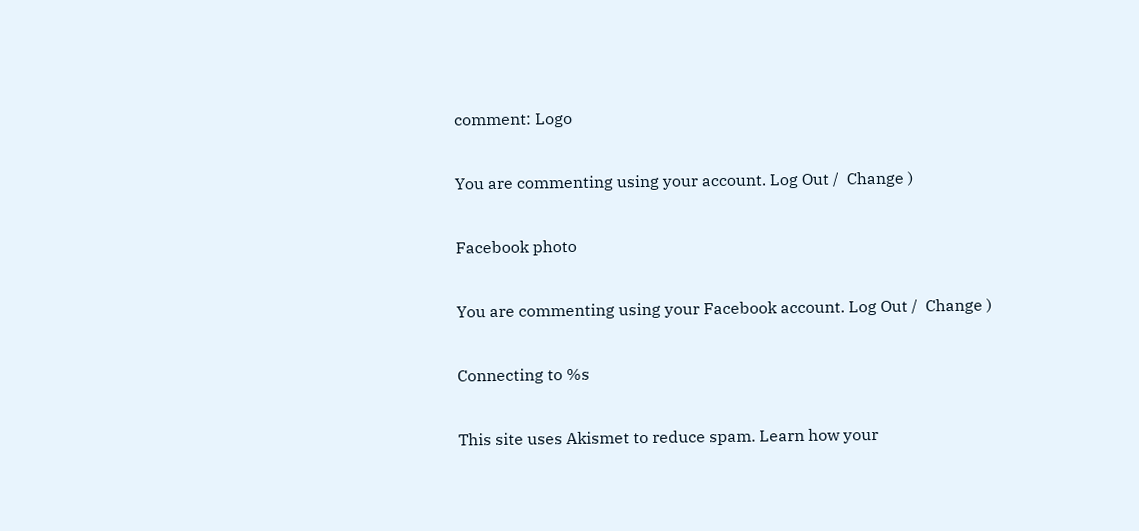comment: Logo

You are commenting using your account. Log Out /  Change )

Facebook photo

You are commenting using your Facebook account. Log Out /  Change )

Connecting to %s

This site uses Akismet to reduce spam. Learn how your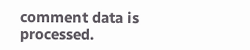comment data is processed.